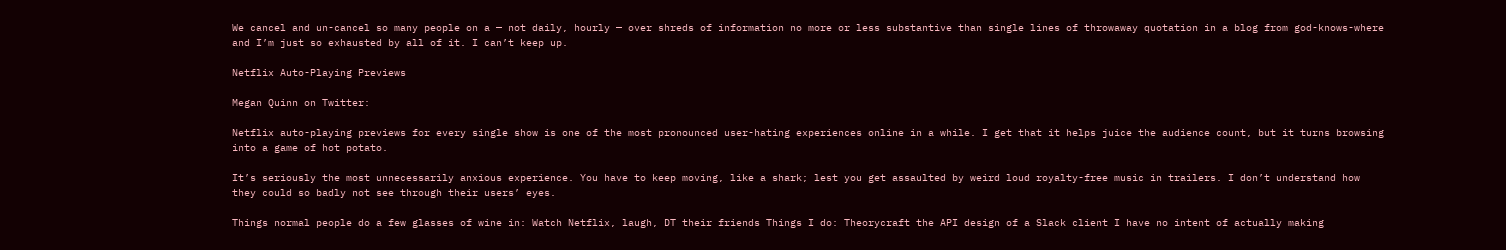We cancel and un-cancel so many people on a — not daily, hourly — over shreds of information no more or less substantive than single lines of throwaway quotation in a blog from god-knows-where and I’m just so exhausted by all of it. I can’t keep up.

Netflix Auto-Playing Previews

Megan Quinn on Twitter:

Netflix auto-playing previews for every single show is one of the most pronounced user-hating experiences online in a while. I get that it helps juice the audience count, but it turns browsing into a game of hot potato.

It’s seriously the most unnecessarily anxious experience. You have to keep moving, like a shark; lest you get assaulted by weird loud royalty-free music in trailers. I don’t understand how they could so badly not see through their users’ eyes.

Things normal people do a few glasses of wine in: Watch Netflix, laugh, DT their friends Things I do: Theorycraft the API design of a Slack client I have no intent of actually making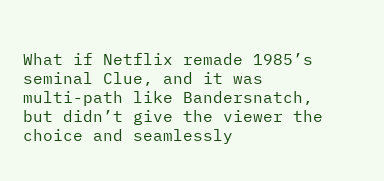What if Netflix remade 1985’s seminal Clue, and it was multi-path like Bandersnatch, but didn’t give the viewer the choice and seamlessly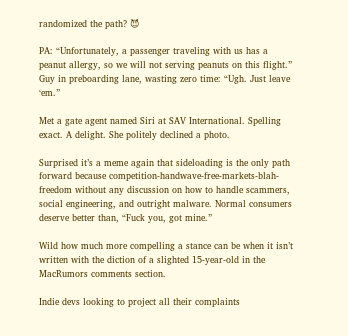randomized the path? 😈

PA: “Unfortunately, a passenger traveling with us has a peanut allergy, so we will not serving peanuts on this flight.” Guy in preboarding lane, wasting zero time: “Ugh. Just leave ‘em.”

Met a gate agent named Siri at SAV International. Spelling exact. A delight. She politely declined a photo.

Surprised it’s a meme again that sideloading is the only path forward because competition-handwave-free-markets-blah-freedom without any discussion on how to handle scammers, social engineering, and outright malware. Normal consumers deserve better than, “Fuck you, got mine.”

Wild how much more compelling a stance can be when it isn’t written with the diction of a slighted 15-year-old in the MacRumors comments section.

Indie devs looking to project all their complaints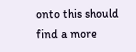onto this should find a more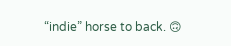“indie” horse to back. 🙃